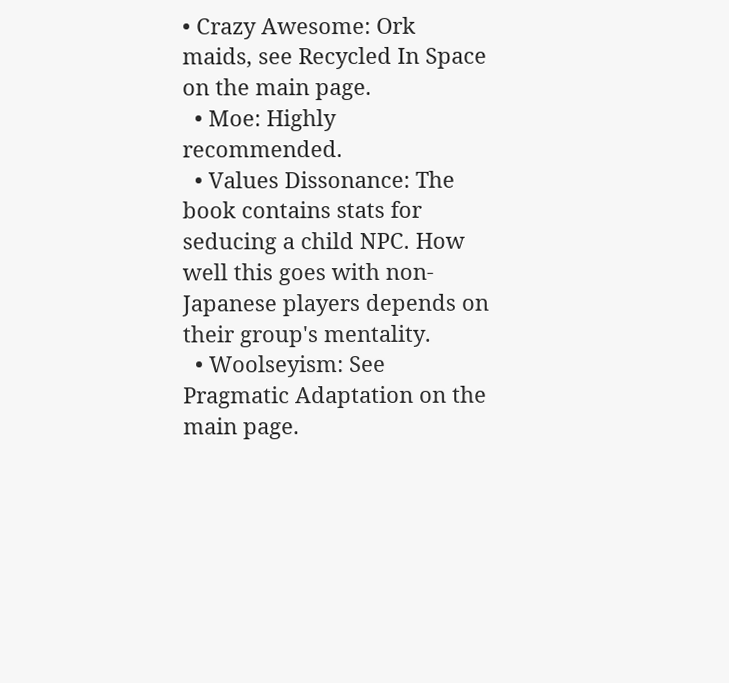• Crazy Awesome: Ork maids, see Recycled In Space on the main page.
  • Moe: Highly recommended.
  • Values Dissonance: The book contains stats for seducing a child NPC. How well this goes with non-Japanese players depends on their group's mentality.
  • Woolseyism: See Pragmatic Adaptation on the main page.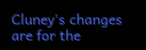Cluney's changes are for the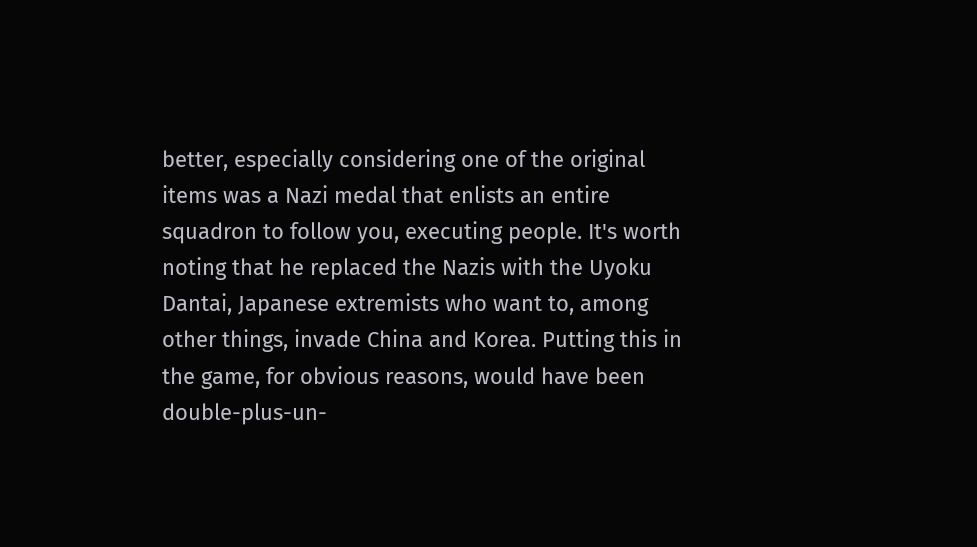better, especially considering one of the original items was a Nazi medal that enlists an entire squadron to follow you, executing people. It's worth noting that he replaced the Nazis with the Uyoku Dantai, Japanese extremists who want to, among other things, invade China and Korea. Putting this in the game, for obvious reasons, would have been double-plus-un-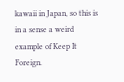kawaii in Japan, so this is in a sense a weird example of Keep It Foreign.